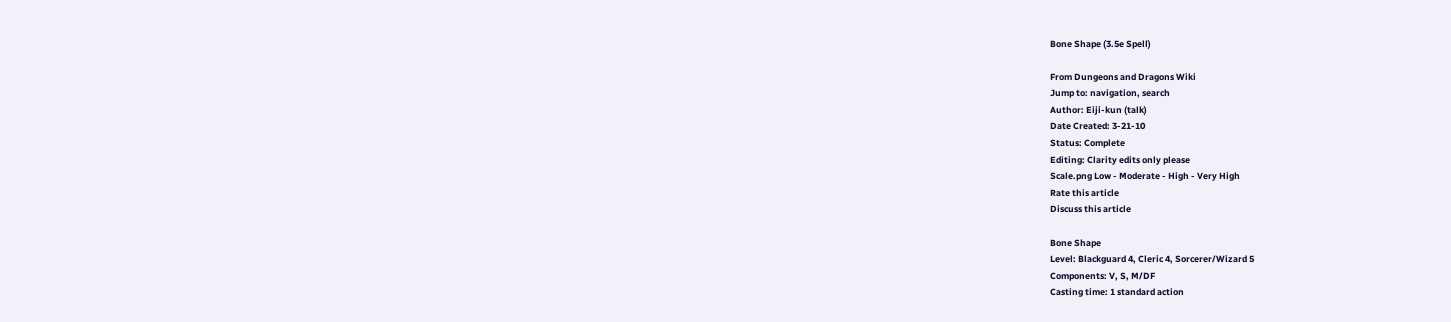Bone Shape (3.5e Spell)

From Dungeons and Dragons Wiki
Jump to: navigation, search
Author: Eiji-kun (talk)
Date Created: 3-21-10
Status: Complete
Editing: Clarity edits only please
Scale.png Low - Moderate - High - Very High
Rate this article
Discuss this article

Bone Shape
Level: Blackguard 4, Cleric 4, Sorcerer/Wizard 5
Components: V, S, M/DF
Casting time: 1 standard action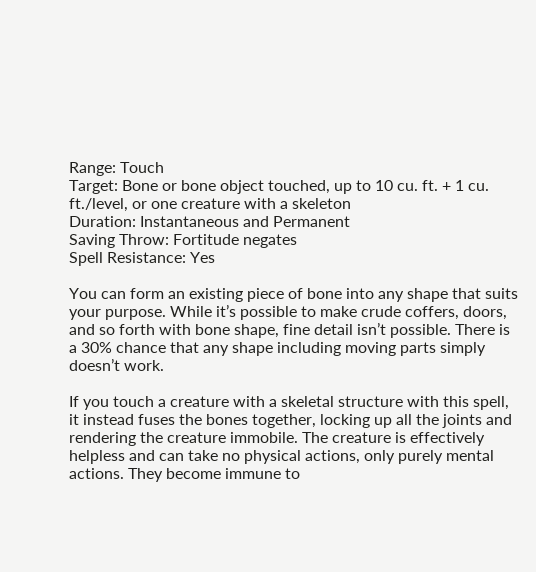Range: Touch
Target: Bone or bone object touched, up to 10 cu. ft. + 1 cu. ft./level, or one creature with a skeleton
Duration: Instantaneous and Permanent
Saving Throw: Fortitude negates
Spell Resistance: Yes

You can form an existing piece of bone into any shape that suits your purpose. While it’s possible to make crude coffers, doors, and so forth with bone shape, fine detail isn’t possible. There is a 30% chance that any shape including moving parts simply doesn’t work.

If you touch a creature with a skeletal structure with this spell, it instead fuses the bones together, locking up all the joints and rendering the creature immobile. The creature is effectively helpless and can take no physical actions, only purely mental actions. They become immune to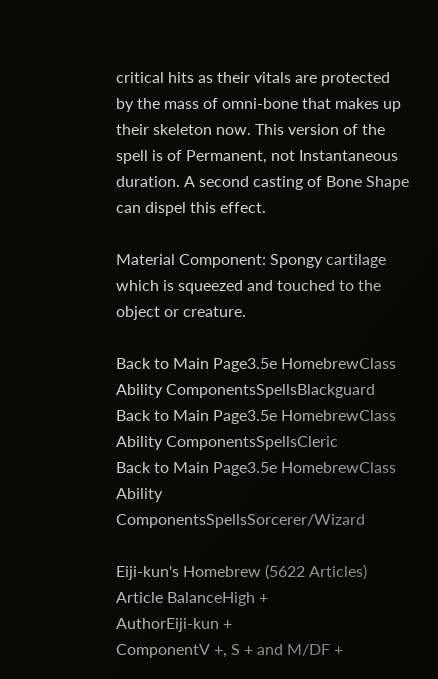critical hits as their vitals are protected by the mass of omni-bone that makes up their skeleton now. This version of the spell is of Permanent, not Instantaneous duration. A second casting of Bone Shape can dispel this effect.

Material Component: Spongy cartilage which is squeezed and touched to the object or creature.

Back to Main Page3.5e HomebrewClass Ability ComponentsSpellsBlackguard
Back to Main Page3.5e HomebrewClass Ability ComponentsSpellsCleric
Back to Main Page3.5e HomebrewClass Ability ComponentsSpellsSorcerer/Wizard

Eiji-kun's Homebrew (5622 Articles)
Article BalanceHigh +
AuthorEiji-kun +
ComponentV +, S + and M/DF +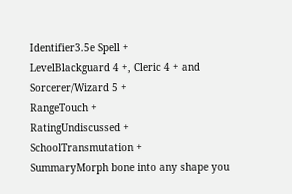Identifier3.5e Spell +
LevelBlackguard 4 +, Cleric 4 + and Sorcerer/Wizard 5 +
RangeTouch +
RatingUndiscussed +
SchoolTransmutation +
SummaryMorph bone into any shape you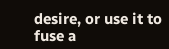desire, or use it to fuse a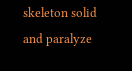skeleton solid and paralyze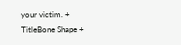your victim. +
TitleBone Shape +